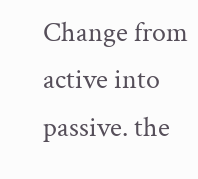Change from active into passive. the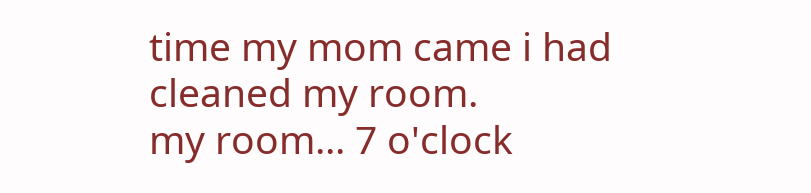time my mom came i had cleaned my room.
my room... 7 o'clock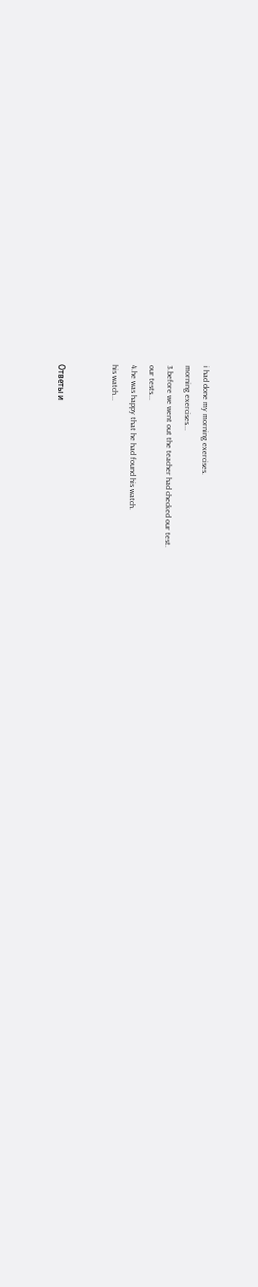i had done my morning exercises.
morning exercises...
3.before we went out the teacher had checked our test.
our tests...
4.he was happy that he had found his watch.
his watch...


Ответы и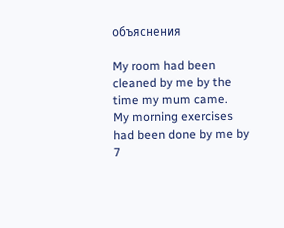объяснения

My room had been cleaned by me by the time my mum came.
My morning exercises had been done by me by 7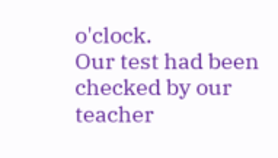o'clock.
Our test had been checked by our teacher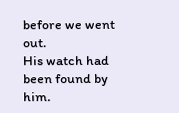before we went out.
His watch had been found by him.